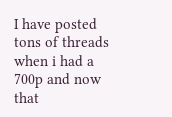I have posted tons of threads when i had a 700p and now that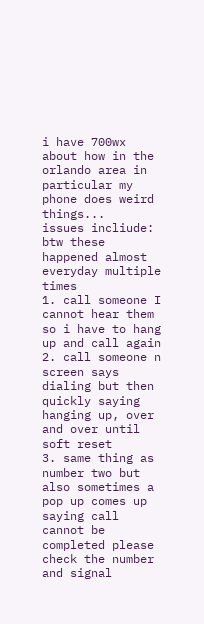i have 700wx about how in the orlando area in particular my phone does weird things...
issues incliude: btw these happened almost everyday multiple times
1. call someone I cannot hear them so i have to hang up and call again
2. call someone n screen says dialing but then quickly saying hanging up, over and over until soft reset
3. same thing as number two but also sometimes a pop up comes up saying call cannot be completed please check the number and signal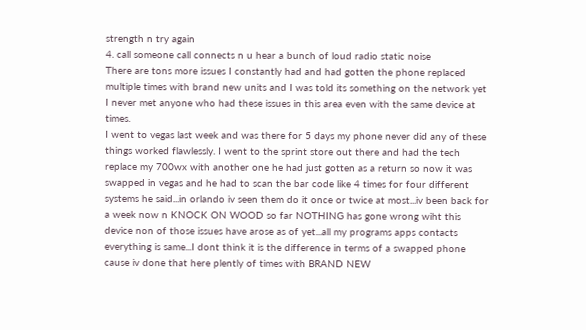strength n try again
4. call someone call connects n u hear a bunch of loud radio static noise
There are tons more issues I constantly had and had gotten the phone replaced multiple times with brand new units and I was told its something on the network yet I never met anyone who had these issues in this area even with the same device at times.
I went to vegas last week and was there for 5 days my phone never did any of these things worked flawlessly. I went to the sprint store out there and had the tech replace my 700wx with another one he had just gotten as a return so now it was swapped in vegas and he had to scan the bar code like 4 times for four different systems he said...in orlando iv seen them do it once or twice at most...iv been back for a week now n KNOCK ON WOOD so far NOTHING has gone wrong wiht this device non of those issues have arose as of yet...all my programs apps contacts everything is same...I dont think it is the difference in terms of a swapped phone cause iv done that here plently of times with BRAND NEW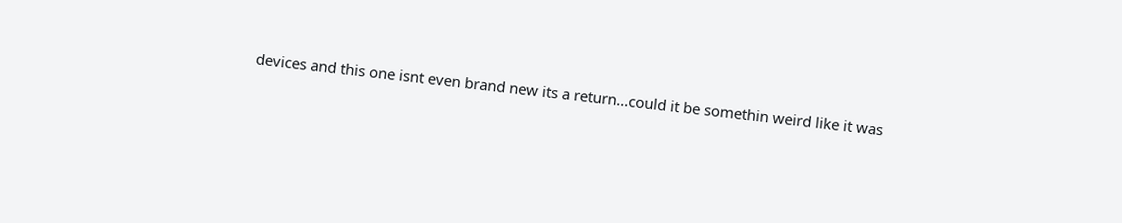devices and this one isnt even brand new its a return...could it be somethin weird like it was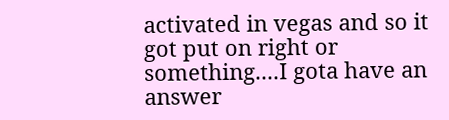activated in vegas and so it got put on right or something....I gota have an answer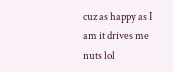cuz as happy as I am it drives me nuts lol